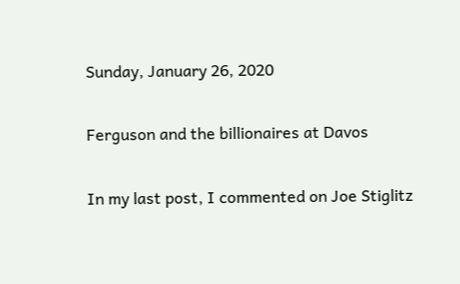Sunday, January 26, 2020

Ferguson and the billionaires at Davos

In my last post, I commented on Joe Stiglitz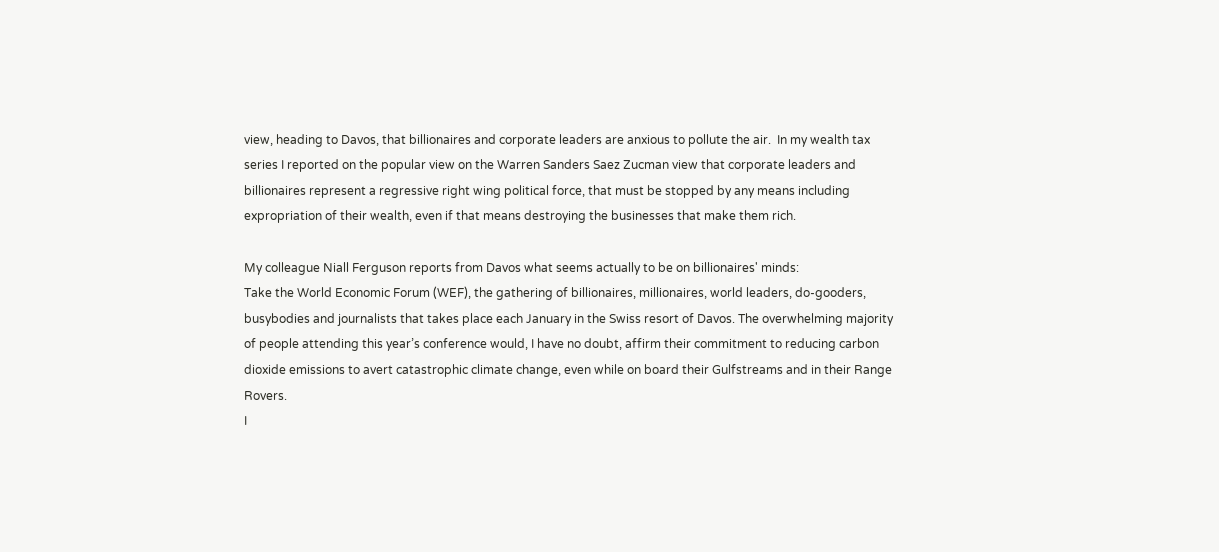view, heading to Davos, that billionaires and corporate leaders are anxious to pollute the air.  In my wealth tax series I reported on the popular view on the Warren Sanders Saez Zucman view that corporate leaders and billionaires represent a regressive right wing political force, that must be stopped by any means including expropriation of their wealth, even if that means destroying the businesses that make them rich.

My colleague Niall Ferguson reports from Davos what seems actually to be on billionaires' minds:
Take the World Economic Forum (WEF), the gathering of billionaires, millionaires, world leaders, do-gooders, busybodies and journalists that takes place each January in the Swiss resort of Davos. The overwhelming majority of people attending this year’s conference would, I have no doubt, affirm their commitment to reducing carbon dioxide emissions to avert catastrophic climate change, even while on board their Gulfstreams and in their Range Rovers.
I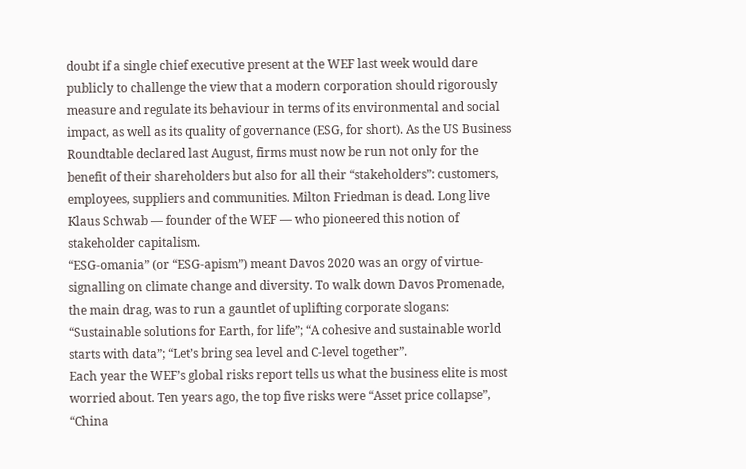doubt if a single chief executive present at the WEF last week would dare publicly to challenge the view that a modern corporation should rigorously measure and regulate its behaviour in terms of its environmental and social impact, as well as its quality of governance (ESG, for short). As the US Business Roundtable declared last August, firms must now be run not only for the benefit of their shareholders but also for all their “stakeholders”: customers, employees, suppliers and communities. Milton Friedman is dead. Long live Klaus Schwab — founder of the WEF — who pioneered this notion of stakeholder capitalism.
“ESG-omania” (or “ESG-apism”) meant Davos 2020 was an orgy of virtue-signalling on climate change and diversity. To walk down Davos Promenade, the main drag, was to run a gauntlet of uplifting corporate slogans: “Sustainable solutions for Earth, for life”; “A cohesive and sustainable world starts with data”; “Let’s bring sea level and C-level together”.
Each year the WEF’s global risks report tells us what the business elite is most worried about. Ten years ago, the top five risks were “Asset price collapse”, “China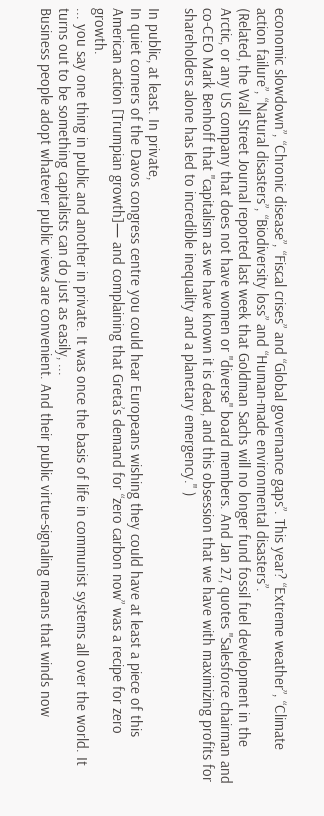economic slowdown”, “Chronic disease”, “Fiscal crises” and “Global governance gaps”. This year? “Extreme weather”, “Climate action failure”, “Natural disasters”, “Biodiversity loss” and “Human-made environmental disasters”.
(Related, the Wall Street Journal reported last week that Goldman Sachs will no longer fund fossil fuel development in the Arctic, or any US company that does not have women or "diverse" board members. And Jan 27, quotes "Salesforce chairman and co-CEO Mark Benhoff that "capitalism as we have known it is dead, and this obsession that we have with maximizing profits for shareholders alone has led to incredible inequality and a planetary emergency." )

In public, at least. In private,
In quiet corners of the Davos congress centre you could hear Europeans wishing they could have at least a piece of this American action [Trumpian growth]— and complaining that Greta’s demand for “zero carbon now” was a recipe for zero growth.
... you say one thing in public and another in private. It was once the basis of life in communist systems all over the world. It turns out to be something capitalists can do just as easily, ...
Business people adopt whatever public views are convenient. And their public virtue-signaling means that winds now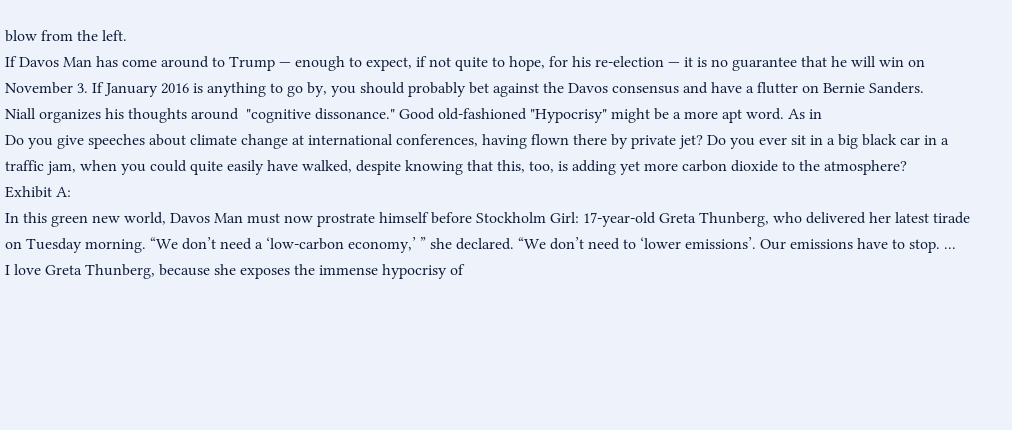blow from the left.
If Davos Man has come around to Trump — enough to expect, if not quite to hope, for his re-election — it is no guarantee that he will win on November 3. If January 2016 is anything to go by, you should probably bet against the Davos consensus and have a flutter on Bernie Sanders.
Niall organizes his thoughts around  "cognitive dissonance." Good old-fashioned "Hypocrisy" might be a more apt word. As in
Do you give speeches about climate change at international conferences, having flown there by private jet? Do you ever sit in a big black car in a traffic jam, when you could quite easily have walked, despite knowing that this, too, is adding yet more carbon dioxide to the atmosphere?
Exhibit A:
In this green new world, Davos Man must now prostrate himself before Stockholm Girl: 17-year-old Greta Thunberg, who delivered her latest tirade on Tuesday morning. “We don’t need a ‘low-carbon economy,’ ” she declared. “We don’t need to ‘lower emissions’. Our emissions have to stop. ...
I love Greta Thunberg, because she exposes the immense hypocrisy of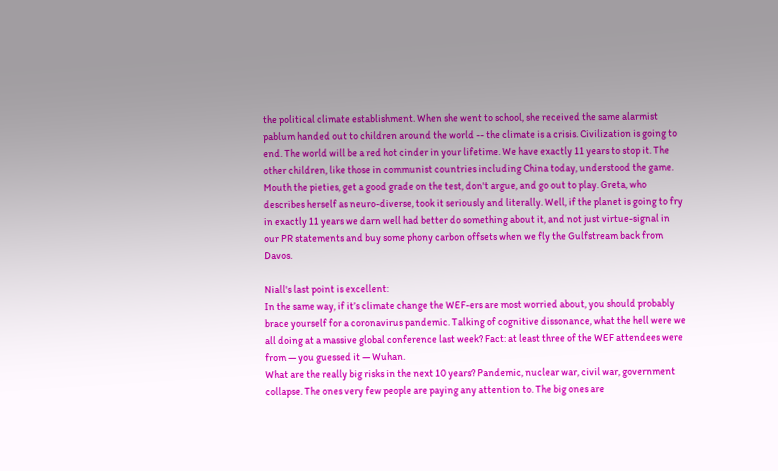the political climate establishment. When she went to school, she received the same alarmist pablum handed out to children around the world -- the climate is a crisis. Civilization is going to end. The world will be a red hot cinder in your lifetime. We have exactly 11 years to stop it. The other children, like those in communist countries including China today, understood the game. Mouth the pieties, get a good grade on the test, don't argue, and go out to play. Greta, who describes herself as neuro-diverse, took it seriously and literally. Well, if the planet is going to fry in exactly 11 years we darn well had better do something about it, and not just virtue-signal in our PR statements and buy some phony carbon offsets when we fly the Gulfstream back from Davos.

Niall's last point is excellent:
In the same way, if it’s climate change the WEF-ers are most worried about, you should probably brace yourself for a coronavirus pandemic. Talking of cognitive dissonance, what the hell were we all doing at a massive global conference last week? Fact: at least three of the WEF attendees were from — you guessed it — Wuhan.
What are the really big risks in the next 10 years? Pandemic, nuclear war, civil war, government collapse. The ones very few people are paying any attention to. The big ones are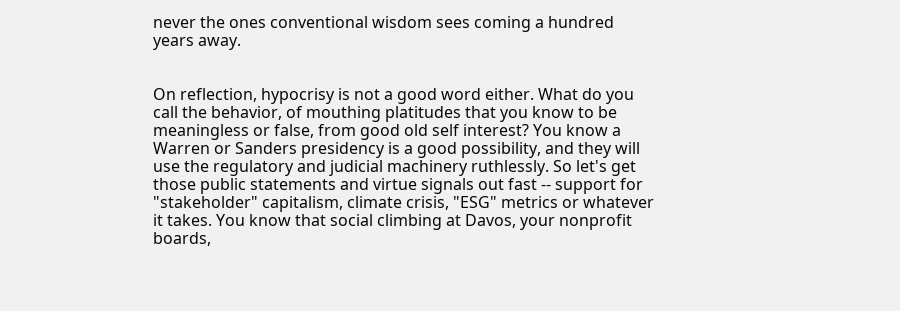never the ones conventional wisdom sees coming a hundred years away.


On reflection, hypocrisy is not a good word either. What do you call the behavior, of mouthing platitudes that you know to be meaningless or false, from good old self interest? You know a Warren or Sanders presidency is a good possibility, and they will use the regulatory and judicial machinery ruthlessly. So let's get those public statements and virtue signals out fast -- support for "stakeholder" capitalism, climate crisis, "ESG" metrics or whatever it takes. You know that social climbing at Davos, your nonprofit boards,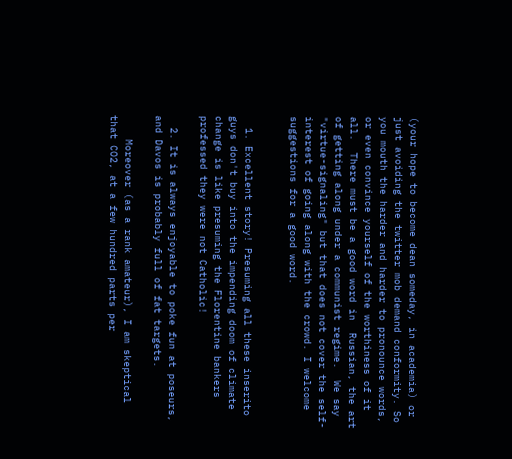(your hope to become dean someday, in academia) or just avoiding the twitter mob demand conformity. So you mouth the harder and harder to pronounce words, or even convince yourself of the worthiness of it all.  There must be a good word in  Russian, the art of getting along under a communist regime.  We say "virtue-signaling" but that does not cover the self-interest of going along with the crowd. I welcome suggestions for a good word.


  1. Excellent story! Presuming all these inserito guys don't buy into the impending doom of climate change is like presuming the Florentine bankers professed they were not Catholic!

  2. It is always enjoyable to poke fun at poseurs, and Davos is probably full of fat targets.

    Moreover (as a rank amateur), I am skeptical that CO2, at a few hundred parts per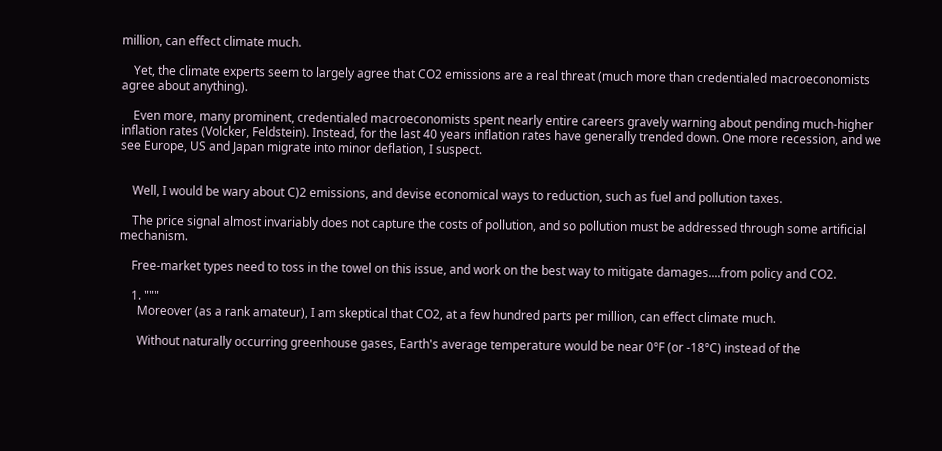million, can effect climate much.

    Yet, the climate experts seem to largely agree that CO2 emissions are a real threat (much more than credentialed macroeconomists agree about anything).

    Even more, many prominent, credentialed macroeconomists spent nearly entire careers gravely warning about pending much-higher inflation rates (Volcker, Feldstein). Instead, for the last 40 years inflation rates have generally trended down. One more recession, and we see Europe, US and Japan migrate into minor deflation, I suspect.


    Well, I would be wary about C)2 emissions, and devise economical ways to reduction, such as fuel and pollution taxes.

    The price signal almost invariably does not capture the costs of pollution, and so pollution must be addressed through some artificial mechanism.

    Free-market types need to toss in the towel on this issue, and work on the best way to mitigate damages....from policy and CO2.

    1. """
      Moreover (as a rank amateur), I am skeptical that CO2, at a few hundred parts per million, can effect climate much.

      Without naturally occurring greenhouse gases, Earth's average temperature would be near 0°F (or -18°C) instead of the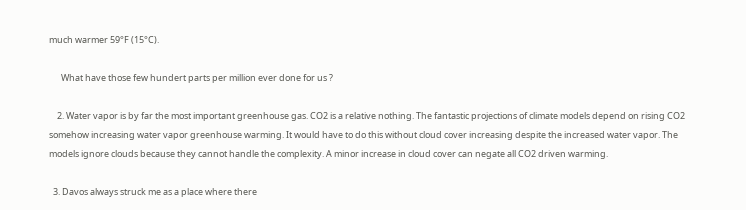much warmer 59°F (15°C).

      What have those few hundert parts per million ever done for us ?

    2. Water vapor is by far the most important greenhouse gas. CO2 is a relative nothing. The fantastic projections of climate models depend on rising CO2 somehow increasing water vapor greenhouse warming. It would have to do this without cloud cover increasing despite the increased water vapor. The models ignore clouds because they cannot handle the complexity. A minor increase in cloud cover can negate all CO2 driven warming.

  3. Davos always struck me as a place where there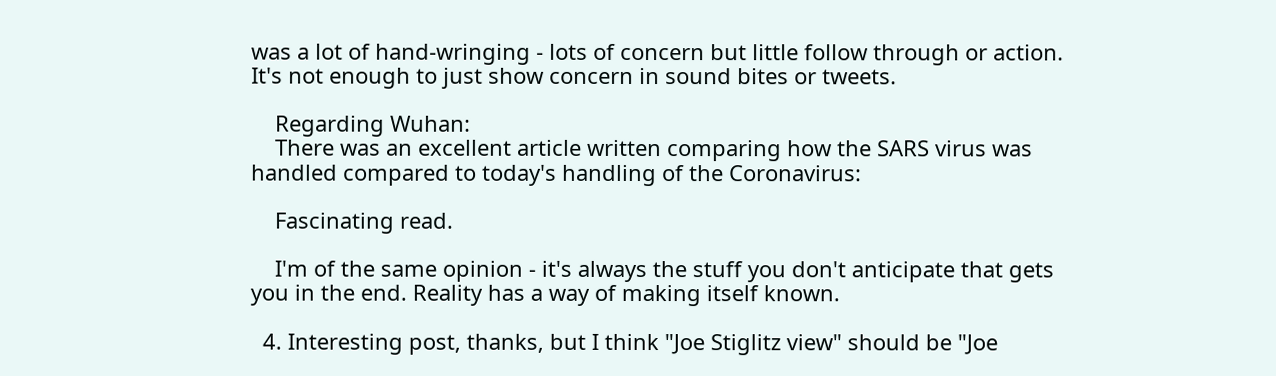was a lot of hand-wringing - lots of concern but little follow through or action. It's not enough to just show concern in sound bites or tweets.

    Regarding Wuhan:
    There was an excellent article written comparing how the SARS virus was handled compared to today's handling of the Coronavirus:

    Fascinating read.

    I'm of the same opinion - it's always the stuff you don't anticipate that gets you in the end. Reality has a way of making itself known.

  4. Interesting post, thanks, but I think "Joe Stiglitz view" should be "Joe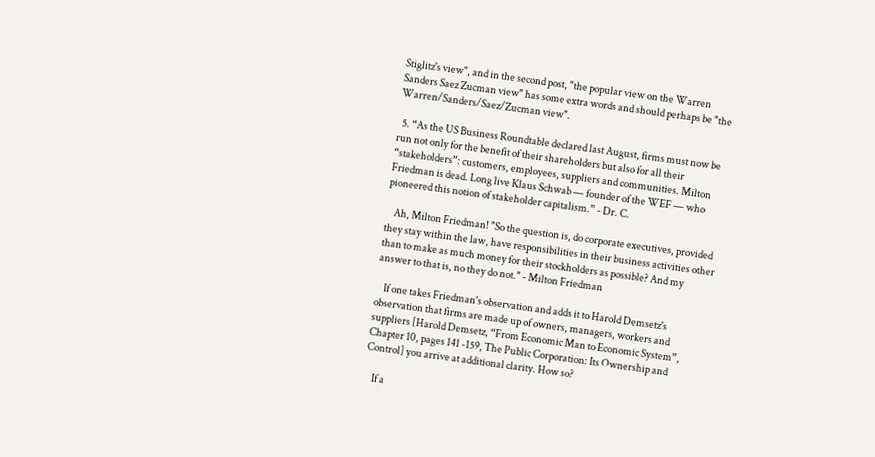Stiglitz's view", and in the second post, "the popular view on the Warren Sanders Saez Zucman view" has some extra words and should perhaps be "the Warren/Sanders/Saez/Zucman view".

  5. “As the US Business Roundtable declared last August, firms must now be run not only for the benefit of their shareholders but also for all their “stakeholders”: customers, employees, suppliers and communities. Milton Friedman is dead. Long live Klaus Schwab — founder of the WEF — who pioneered this notion of stakeholder capitalism.” - Dr. C.

    Ah, Milton Friedman! "So the question is, do corporate executives, provided they stay within the law, have responsibilities in their business activities other than to make as much money for their stockholders as possible? And my answer to that is, no they do not." - Milton Friedman

    If one takes Friedman's observation and adds it to Harold Demsetz's observation that firms are made up of owners, managers, workers and suppliers [Harold Demsetz, “From Economic Man to Economic System”, Chapter 10, pages 141 -159, The Public Corporation: Its Ownership and Control] you arrive at additional clarity. How so?

    If a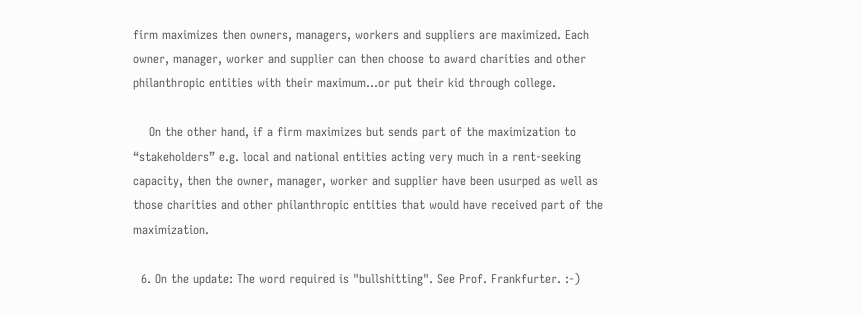firm maximizes then owners, managers, workers and suppliers are maximized. Each owner, manager, worker and supplier can then choose to award charities and other philanthropic entities with their maximum...or put their kid through college.

    On the other hand, if a firm maximizes but sends part of the maximization to “stakeholders” e.g. local and national entities acting very much in a rent-seeking capacity, then the owner, manager, worker and supplier have been usurped as well as those charities and other philanthropic entities that would have received part of the maximization.

  6. On the update: The word required is "bullshitting". See Prof. Frankfurter. :-)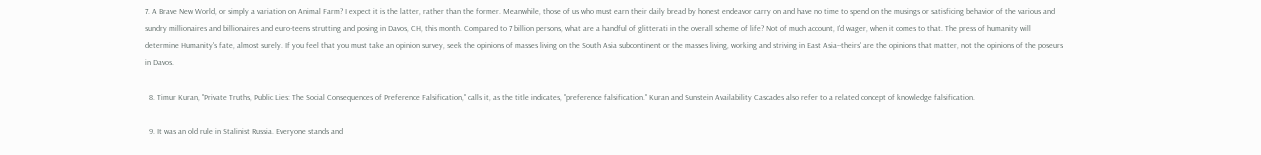7. A Brave New World, or simply a variation on Animal Farm? I expect it is the latter, rather than the former. Meanwhile, those of us who must earn their daily bread by honest endeavor carry on and have no time to spend on the musings or satisficing behavior of the various and sundry millionaires and billionaires and euro-teens strutting and posing in Davos, CH, this month. Compared to 7 billion persons, what are a handful of glitterati in the overall scheme of life? Not of much account, I'd wager, when it comes to that. The press of humanity will determine Humanity's fate, almost surely. If you feel that you must take an opinion survey, seek the opinions of masses living on the South Asia subcontinent or the masses living, working and striving in East Asia--theirs' are the opinions that matter, not the opinions of the poseurs in Davos.

  8. Timur Kuran, "Private Truths, Public Lies: The Social Consequences of Preference Falsification," calls it, as the title indicates, "preference falsification." Kuran and Sunstein Availability Cascades also refer to a related concept of knowledge falsification.

  9. It was an old rule in Stalinist Russia. Everyone stands and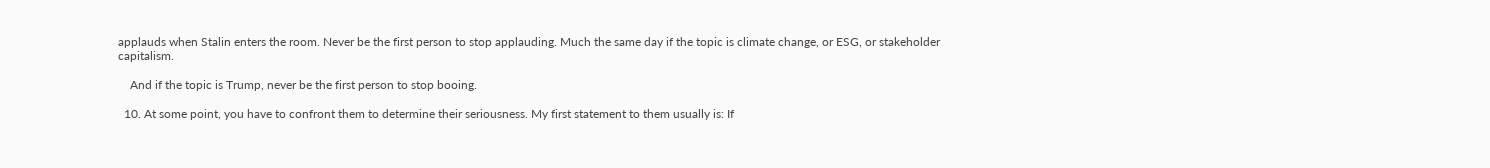applauds when Stalin enters the room. Never be the first person to stop applauding. Much the same day if the topic is climate change, or ESG, or stakeholder capitalism.

    And if the topic is Trump, never be the first person to stop booing.

  10. At some point, you have to confront them to determine their seriousness. My first statement to them usually is: If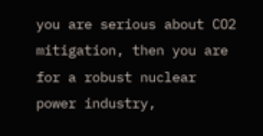you are serious about CO2 mitigation, then you are for a robust nuclear power industry,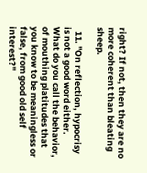right? If not, then they are no more coherent than bleating sheep.

  11. "On reflection, hypocrisy is not a good word either. What do you call the behavior, of mouthing platitudes that you know to be meaningless or false, from good old self interest?"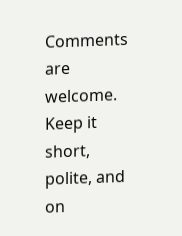Comments are welcome. Keep it short, polite, and on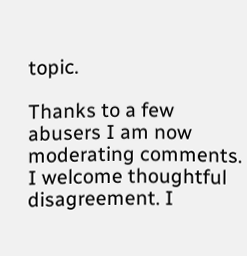topic.

Thanks to a few abusers I am now moderating comments. I welcome thoughtful disagreement. I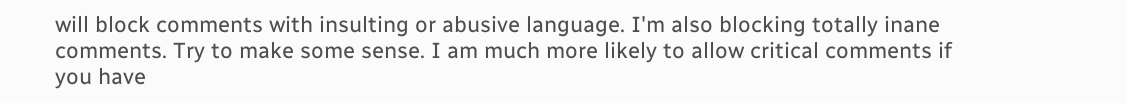will block comments with insulting or abusive language. I'm also blocking totally inane comments. Try to make some sense. I am much more likely to allow critical comments if you have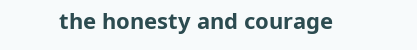the honesty and courage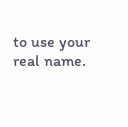to use your real name.